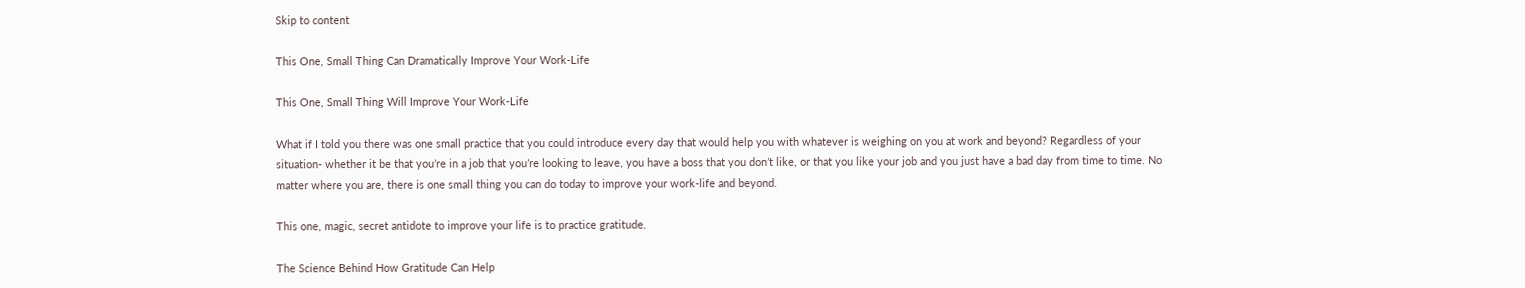Skip to content

This One, Small Thing Can Dramatically Improve Your Work-Life

This One, Small Thing Will Improve Your Work-Life

What if I told you there was one small practice that you could introduce every day that would help you with whatever is weighing on you at work and beyond? Regardless of your situation- whether it be that you’re in a job that you’re looking to leave, you have a boss that you don’t like, or that you like your job and you just have a bad day from time to time. No matter where you are, there is one small thing you can do today to improve your work-life and beyond.

This one, magic, secret antidote to improve your life is to practice gratitude.

The Science Behind How Gratitude Can Help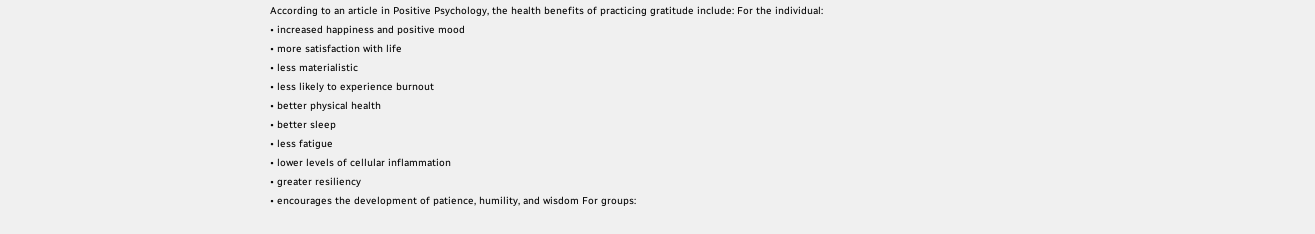According to an article in Positive Psychology, the health benefits of practicing gratitude include: For the individual:
• increased happiness and positive mood
• more satisfaction with life
• less materialistic
• less likely to experience burnout
• better physical health
• better sleep
• less fatigue
• lower levels of cellular inflammation
• greater resiliency
• encourages the development of patience, humility, and wisdom For groups: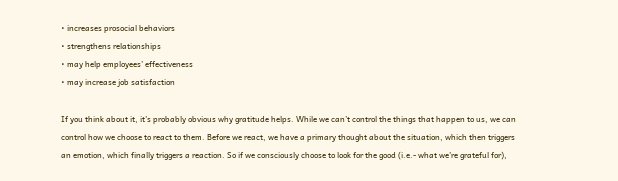• increases prosocial behaviors
• strengthens relationships
• may help employees’ effectiveness
• may increase job satisfaction

If you think about it, it’s probably obvious why gratitude helps. While we can’t control the things that happen to us, we can control how we choose to react to them. Before we react, we have a primary thought about the situation, which then triggers an emotion, which finally triggers a reaction. So if we consciously choose to look for the good (i.e.- what we’re grateful for),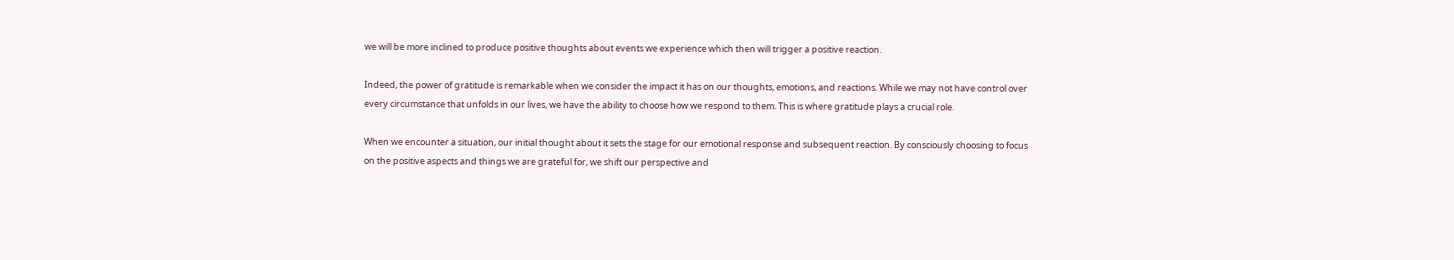we will be more inclined to produce positive thoughts about events we experience which then will trigger a positive reaction.

Indeed, the power of gratitude is remarkable when we consider the impact it has on our thoughts, emotions, and reactions. While we may not have control over every circumstance that unfolds in our lives, we have the ability to choose how we respond to them. This is where gratitude plays a crucial role.

When we encounter a situation, our initial thought about it sets the stage for our emotional response and subsequent reaction. By consciously choosing to focus on the positive aspects and things we are grateful for, we shift our perspective and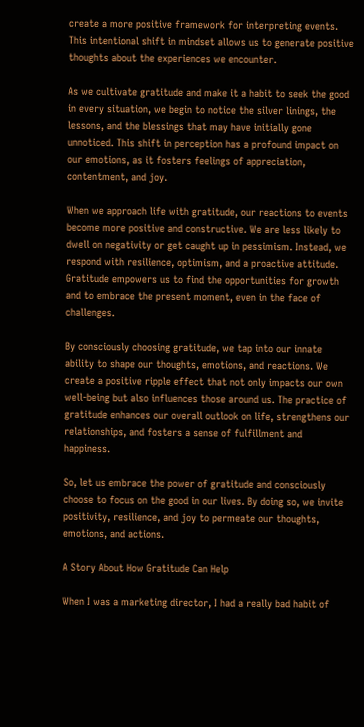create a more positive framework for interpreting events. This intentional shift in mindset allows us to generate positive thoughts about the experiences we encounter.

As we cultivate gratitude and make it a habit to seek the good in every situation, we begin to notice the silver linings, the lessons, and the blessings that may have initially gone unnoticed. This shift in perception has a profound impact on our emotions, as it fosters feelings of appreciation, contentment, and joy.

When we approach life with gratitude, our reactions to events become more positive and constructive. We are less likely to dwell on negativity or get caught up in pessimism. Instead, we respond with resilience, optimism, and a proactive attitude. Gratitude empowers us to find the opportunities for growth and to embrace the present moment, even in the face of challenges.

By consciously choosing gratitude, we tap into our innate ability to shape our thoughts, emotions, and reactions. We create a positive ripple effect that not only impacts our own well-being but also influences those around us. The practice of gratitude enhances our overall outlook on life, strengthens our relationships, and fosters a sense of fulfillment and happiness.

So, let us embrace the power of gratitude and consciously choose to focus on the good in our lives. By doing so, we invite positivity, resilience, and joy to permeate our thoughts, emotions, and actions.

A Story About How Gratitude Can Help

When I was a marketing director, I had a really bad habit of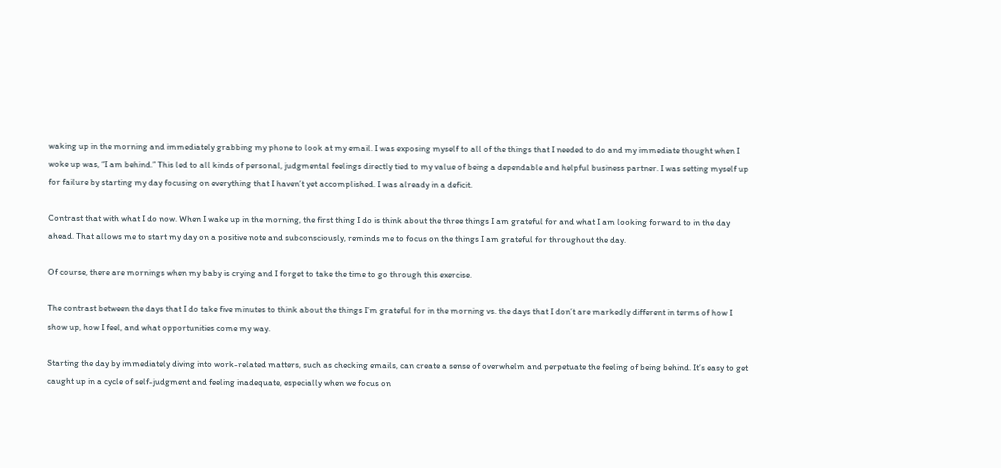waking up in the morning and immediately grabbing my phone to look at my email. I was exposing myself to all of the things that I needed to do and my immediate thought when I woke up was, “I am behind.” This led to all kinds of personal, judgmental feelings directly tied to my value of being a dependable and helpful business partner. I was setting myself up for failure by starting my day focusing on everything that I haven’t yet accomplished. I was already in a deficit.

Contrast that with what I do now. When I wake up in the morning, the first thing I do is think about the three things I am grateful for and what I am looking forward to in the day ahead. That allows me to start my day on a positive note and subconsciously, reminds me to focus on the things I am grateful for throughout the day.

Of course, there are mornings when my baby is crying and I forget to take the time to go through this exercise.

The contrast between the days that I do take five minutes to think about the things I’m grateful for in the morning vs. the days that I don’t are markedly different in terms of how I show up, how I feel, and what opportunities come my way.

Starting the day by immediately diving into work-related matters, such as checking emails, can create a sense of overwhelm and perpetuate the feeling of being behind. It’s easy to get caught up in a cycle of self-judgment and feeling inadequate, especially when we focus on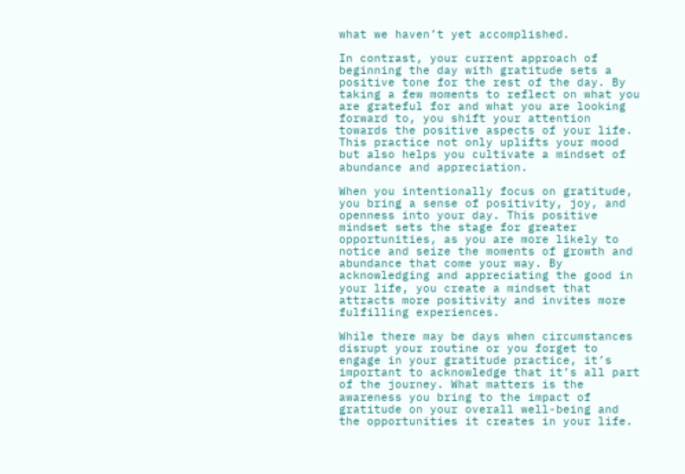what we haven’t yet accomplished.

In contrast, your current approach of beginning the day with gratitude sets a positive tone for the rest of the day. By taking a few moments to reflect on what you are grateful for and what you are looking forward to, you shift your attention towards the positive aspects of your life. This practice not only uplifts your mood but also helps you cultivate a mindset of abundance and appreciation.

When you intentionally focus on gratitude, you bring a sense of positivity, joy, and openness into your day. This positive mindset sets the stage for greater opportunities, as you are more likely to notice and seize the moments of growth and abundance that come your way. By acknowledging and appreciating the good in your life, you create a mindset that attracts more positivity and invites more fulfilling experiences.

While there may be days when circumstances disrupt your routine or you forget to engage in your gratitude practice, it’s important to acknowledge that it’s all part of the journey. What matters is the awareness you bring to the impact of gratitude on your overall well-being and the opportunities it creates in your life.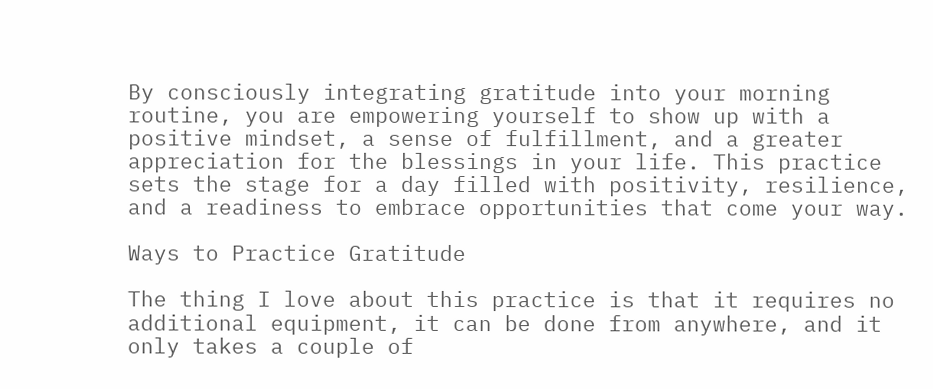By consciously integrating gratitude into your morning routine, you are empowering yourself to show up with a positive mindset, a sense of fulfillment, and a greater appreciation for the blessings in your life. This practice sets the stage for a day filled with positivity, resilience, and a readiness to embrace opportunities that come your way.

Ways to Practice Gratitude

The thing I love about this practice is that it requires no additional equipment, it can be done from anywhere, and it only takes a couple of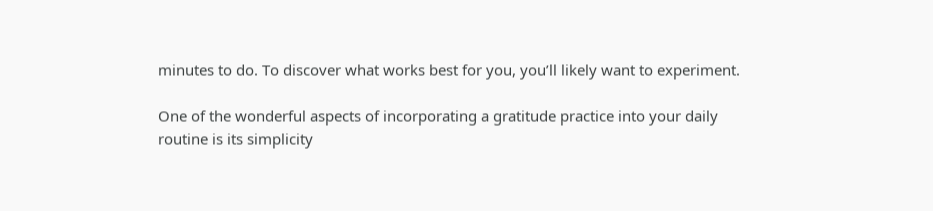minutes to do. To discover what works best for you, you’ll likely want to experiment.

One of the wonderful aspects of incorporating a gratitude practice into your daily routine is its simplicity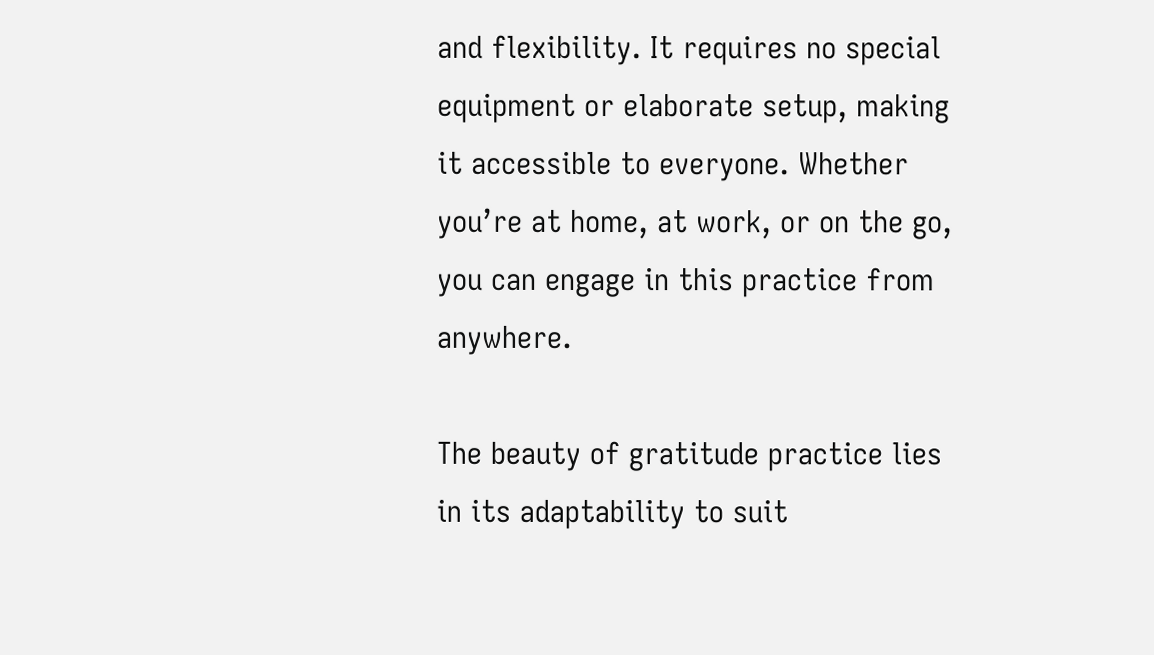and flexibility. It requires no special equipment or elaborate setup, making it accessible to everyone. Whether you’re at home, at work, or on the go, you can engage in this practice from anywhere.

The beauty of gratitude practice lies in its adaptability to suit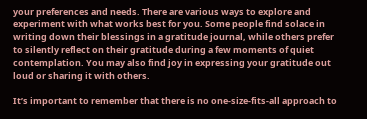your preferences and needs. There are various ways to explore and experiment with what works best for you. Some people find solace in writing down their blessings in a gratitude journal, while others prefer to silently reflect on their gratitude during a few moments of quiet contemplation. You may also find joy in expressing your gratitude out loud or sharing it with others.

It’s important to remember that there is no one-size-fits-all approach to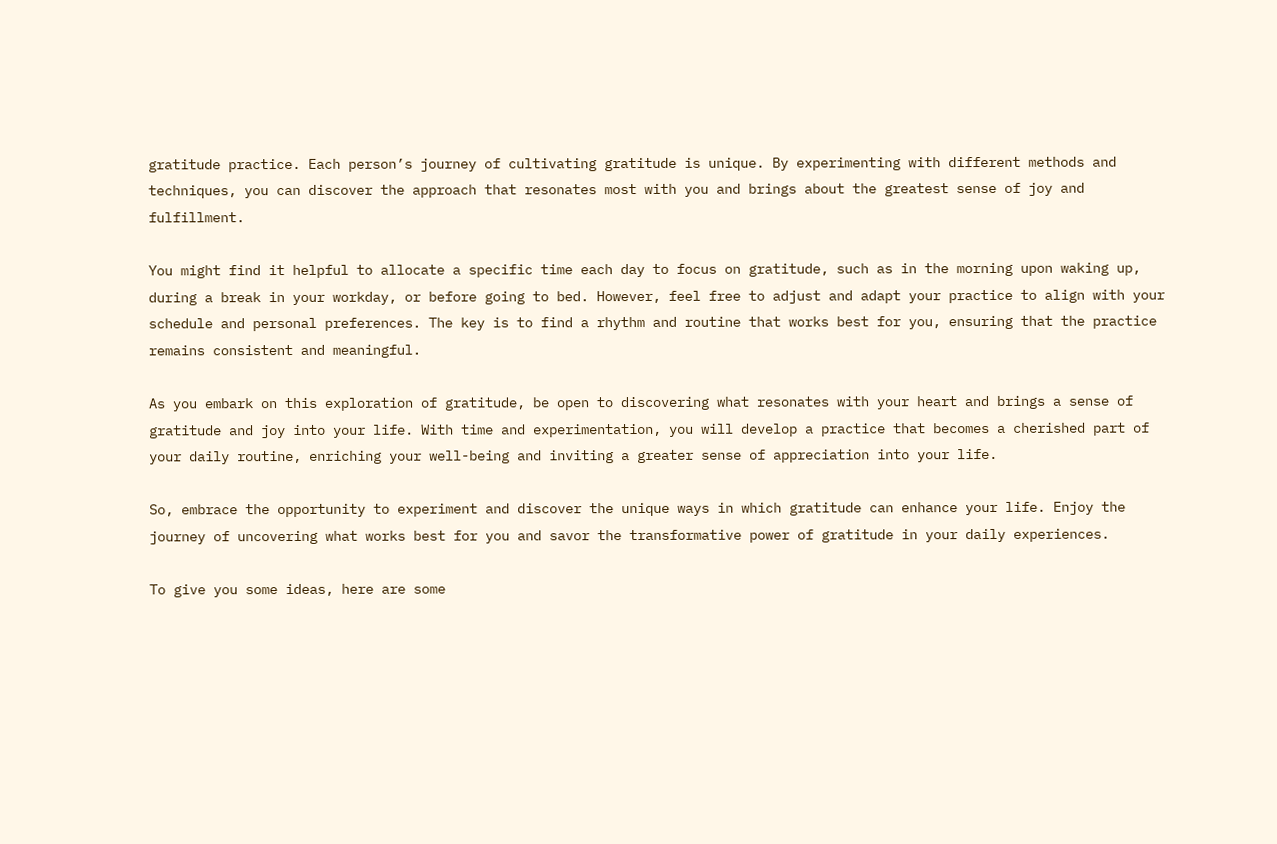gratitude practice. Each person’s journey of cultivating gratitude is unique. By experimenting with different methods and techniques, you can discover the approach that resonates most with you and brings about the greatest sense of joy and fulfillment.

You might find it helpful to allocate a specific time each day to focus on gratitude, such as in the morning upon waking up, during a break in your workday, or before going to bed. However, feel free to adjust and adapt your practice to align with your schedule and personal preferences. The key is to find a rhythm and routine that works best for you, ensuring that the practice remains consistent and meaningful.

As you embark on this exploration of gratitude, be open to discovering what resonates with your heart and brings a sense of gratitude and joy into your life. With time and experimentation, you will develop a practice that becomes a cherished part of your daily routine, enriching your well-being and inviting a greater sense of appreciation into your life.

So, embrace the opportunity to experiment and discover the unique ways in which gratitude can enhance your life. Enjoy the journey of uncovering what works best for you and savor the transformative power of gratitude in your daily experiences.

To give you some ideas, here are some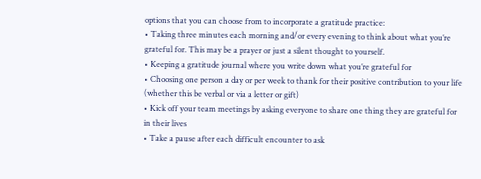options that you can choose from to incorporate a gratitude practice:
• Taking three minutes each morning and/or every evening to think about what you’re grateful for. This may be a prayer or just a silent thought to yourself.
• Keeping a gratitude journal where you write down what you’re grateful for
• Choosing one person a day or per week to thank for their positive contribution to your life (whether this be verbal or via a letter or gift)
• Kick off your team meetings by asking everyone to share one thing they are grateful for in their lives
• Take a pause after each difficult encounter to ask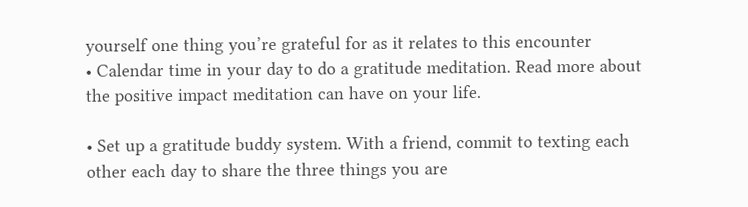yourself one thing you’re grateful for as it relates to this encounter
• Calendar time in your day to do a gratitude meditation. Read more about the positive impact meditation can have on your life.

• Set up a gratitude buddy system. With a friend, commit to texting each other each day to share the three things you are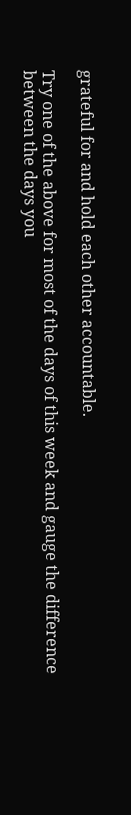grateful for and hold each other accountable.

Try one of the above for most of the days of this week and gauge the difference between the days you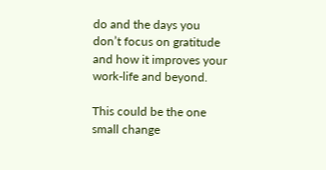do and the days you don’t focus on gratitude and how it improves your work-life and beyond.

This could be the one small change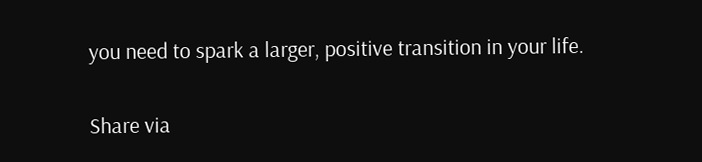you need to spark a larger, positive transition in your life.

Share via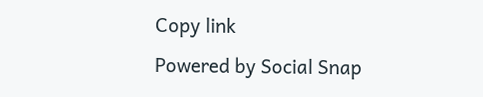Copy link
Powered by Social Snap